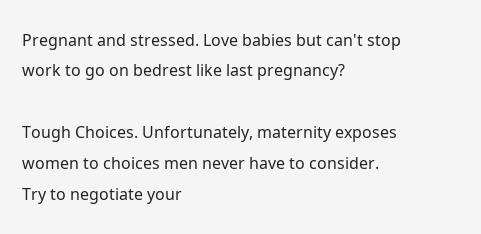Pregnant and stressed. Love babies but can't stop work to go on bedrest like last pregnancy?

Tough Choices. Unfortunately, maternity exposes women to choices men never have to consider. Try to negotiate your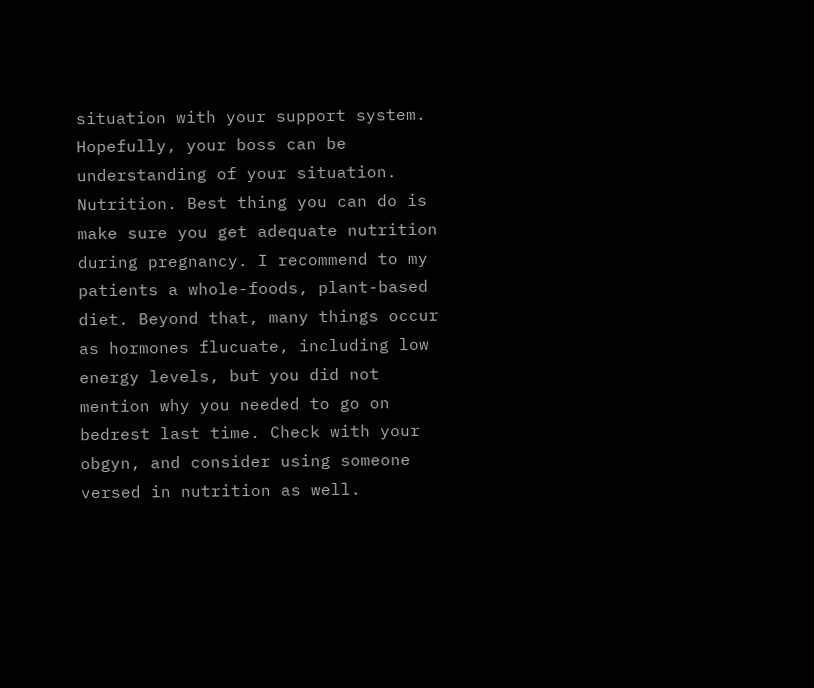situation with your support system. Hopefully, your boss can be understanding of your situation.
Nutrition. Best thing you can do is make sure you get adequate nutrition during pregnancy. I recommend to my patients a whole-foods, plant-based diet. Beyond that, many things occur as hormones flucuate, including low energy levels, but you did not mention why you needed to go on bedrest last time. Check with your obgyn, and consider using someone versed in nutrition as well.